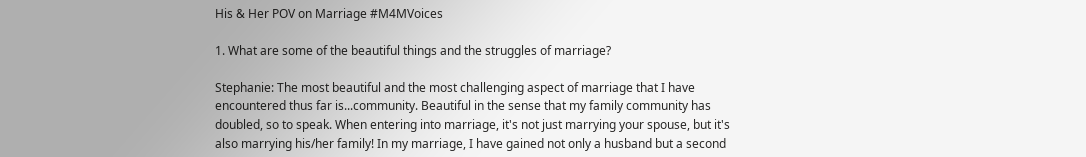His & Her POV on Marriage #M4MVoices

1. What are some of the beautiful things and the struggles of marriage?

Stephanie: The most beautiful and the most challenging aspect of marriage that I have encountered thus far is...community. Beautiful in the sense that my family community has doubled, so to speak. When entering into marriage, it's not just marrying your spouse, but it's also marrying his/her family! In my marriage, I have gained not only a husband but a second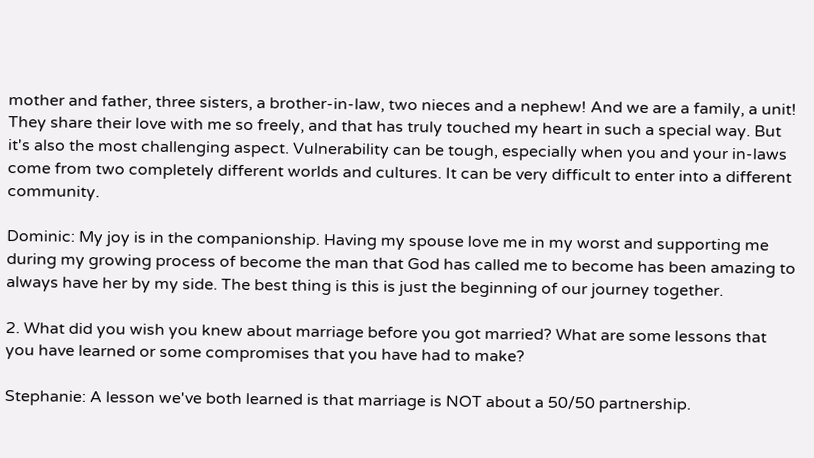mother and father, three sisters, a brother-in-law, two nieces and a nephew! And we are a family, a unit! They share their love with me so freely, and that has truly touched my heart in such a special way. But it's also the most challenging aspect. Vulnerability can be tough, especially when you and your in-laws come from two completely different worlds and cultures. It can be very difficult to enter into a different community.

Dominic: My joy is in the companionship. Having my spouse love me in my worst and supporting me during my growing process of become the man that God has called me to become has been amazing to always have her by my side. The best thing is this is just the beginning of our journey together.

2. What did you wish you knew about marriage before you got married? What are some lessons that you have learned or some compromises that you have had to make?

Stephanie: A lesson we've both learned is that marriage is NOT about a 50/50 partnership.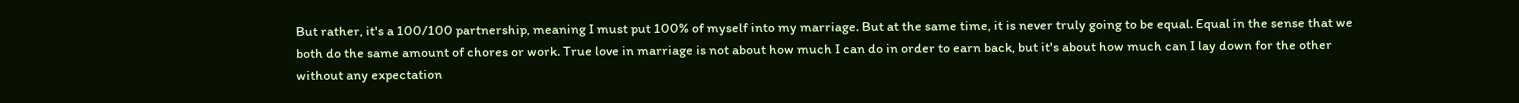But rather, it's a 100/100 partnership, meaning I must put 100% of myself into my marriage. But at the same time, it is never truly going to be equal. Equal in the sense that we both do the same amount of chores or work. True love in marriage is not about how much I can do in order to earn back, but it's about how much can I lay down for the other without any expectation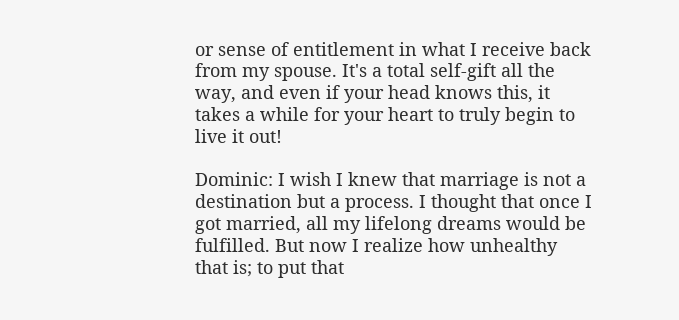or sense of entitlement in what I receive back from my spouse. It's a total self-gift all the way, and even if your head knows this, it takes a while for your heart to truly begin to live it out!

Dominic: I wish I knew that marriage is not a destination but a process. I thought that once I got married, all my lifelong dreams would be fulfilled. But now I realize how unhealthy that is; to put that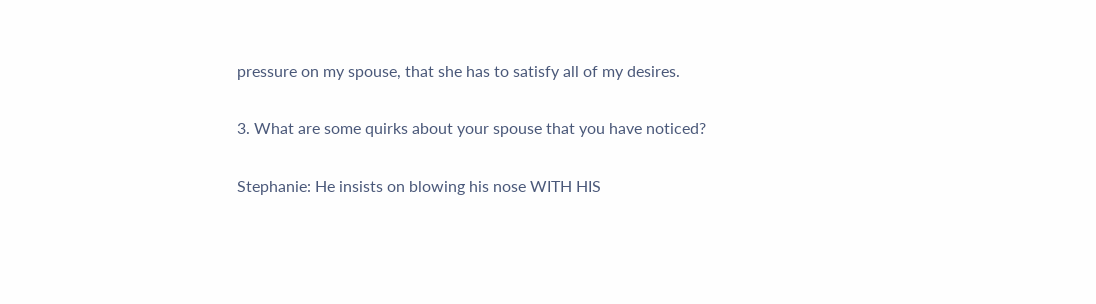pressure on my spouse, that she has to satisfy all of my desires.

3. What are some quirks about your spouse that you have noticed?

Stephanie: He insists on blowing his nose WITH HIS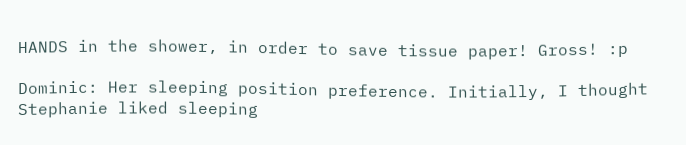HANDS in the shower, in order to save tissue paper! Gross! :p

Dominic: Her sleeping position preference. Initially, I thought Stephanie liked sleeping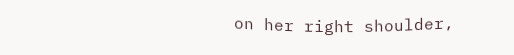on her right shoulder,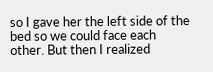so I gave her the left side of the bed so we could face each other. But then I realized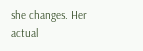she changes. Her actual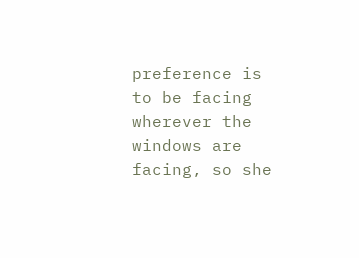preference is to be facing wherever the windows are facing, so she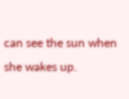can see the sun when she wakes up.